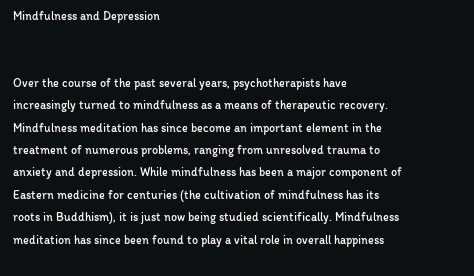Mindfulness and Depression


Over the course of the past several years, psychotherapists have increasingly turned to mindfulness as a means of therapeutic recovery. Mindfulness meditation has since become an important element in the treatment of numerous problems, ranging from unresolved trauma to anxiety and depression. While mindfulness has been a major component of Eastern medicine for centuries (the cultivation of mindfulness has its roots in Buddhism), it is just now being studied scientifically. Mindfulness meditation has since been found to play a vital role in overall happiness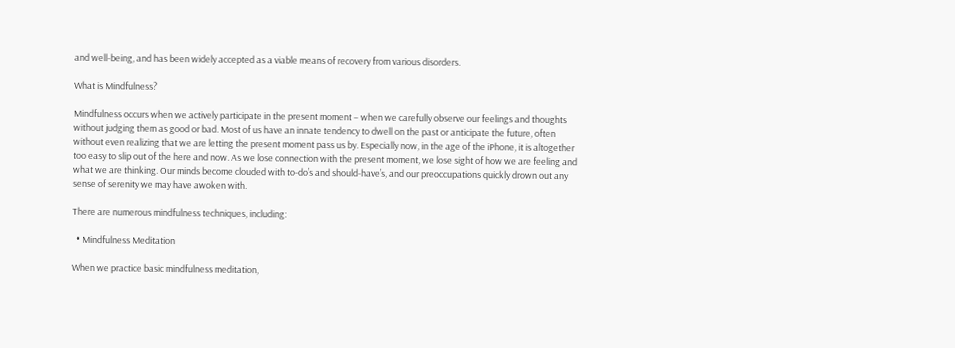and well-being, and has been widely accepted as a viable means of recovery from various disorders.

What is Mindfulness?

Mindfulness occurs when we actively participate in the present moment – when we carefully observe our feelings and thoughts without judging them as good or bad. Most of us have an innate tendency to dwell on the past or anticipate the future, often without even realizing that we are letting the present moment pass us by. Especially now, in the age of the iPhone, it is altogether too easy to slip out of the here and now. As we lose connection with the present moment, we lose sight of how we are feeling and what we are thinking. Our minds become clouded with to-do’s and should-have’s, and our preoccupations quickly drown out any sense of serenity we may have awoken with.

There are numerous mindfulness techniques, including:

  • Mindfulness Meditation

When we practice basic mindfulness meditation,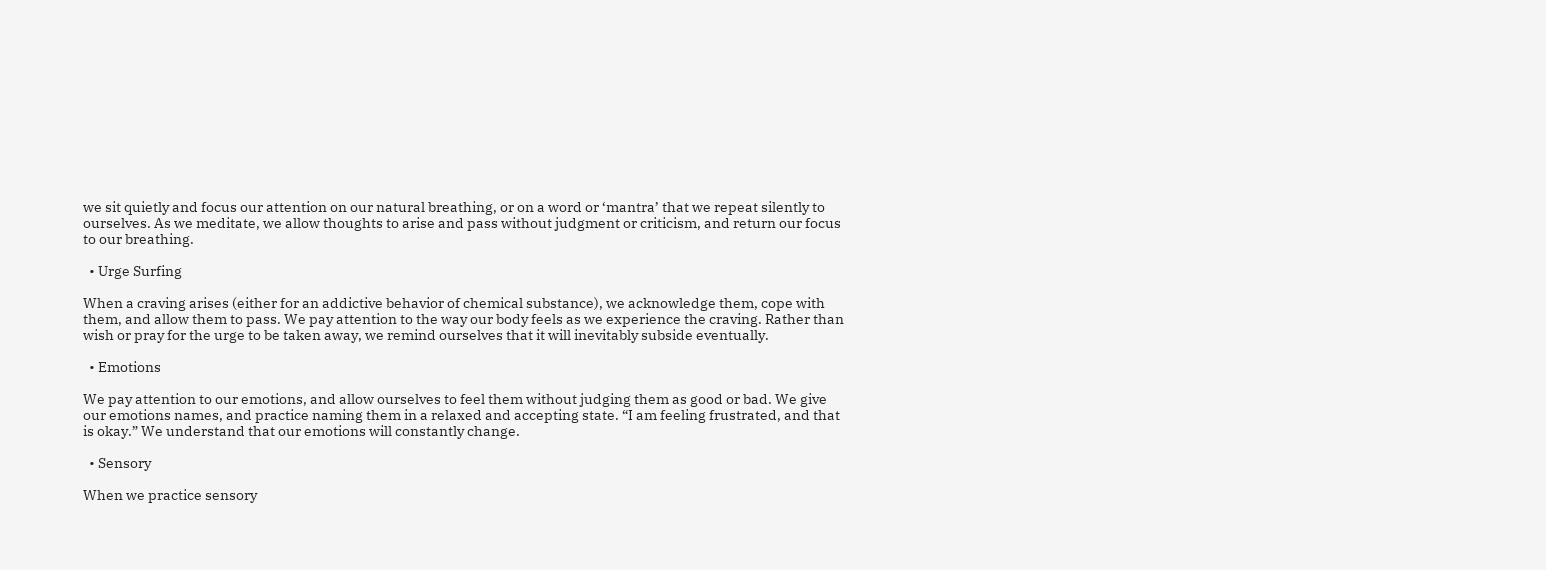we sit quietly and focus our attention on our natural breathing, or on a word or ‘mantra’ that we repeat silently to ourselves. As we meditate, we allow thoughts to arise and pass without judgment or criticism, and return our focus to our breathing.

  • Urge Surfing

When a craving arises (either for an addictive behavior of chemical substance), we acknowledge them, cope with them, and allow them to pass. We pay attention to the way our body feels as we experience the craving. Rather than wish or pray for the urge to be taken away, we remind ourselves that it will inevitably subside eventually.

  • Emotions

We pay attention to our emotions, and allow ourselves to feel them without judging them as good or bad. We give our emotions names, and practice naming them in a relaxed and accepting state. “I am feeling frustrated, and that is okay.” We understand that our emotions will constantly change.

  • Sensory

When we practice sensory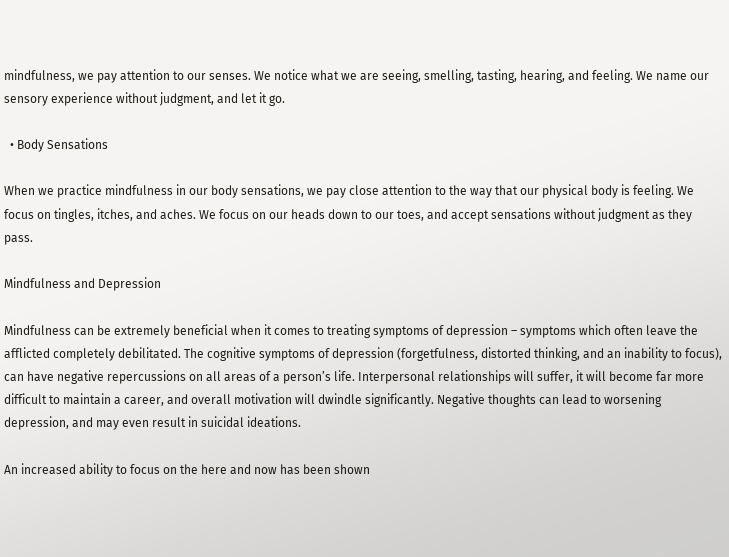mindfulness, we pay attention to our senses. We notice what we are seeing, smelling, tasting, hearing, and feeling. We name our sensory experience without judgment, and let it go.

  • Body Sensations

When we practice mindfulness in our body sensations, we pay close attention to the way that our physical body is feeling. We focus on tingles, itches, and aches. We focus on our heads down to our toes, and accept sensations without judgment as they pass.

Mindfulness and Depression

Mindfulness can be extremely beneficial when it comes to treating symptoms of depression – symptoms which often leave the afflicted completely debilitated. The cognitive symptoms of depression (forgetfulness, distorted thinking, and an inability to focus), can have negative repercussions on all areas of a person’s life. Interpersonal relationships will suffer, it will become far more difficult to maintain a career, and overall motivation will dwindle significantly. Negative thoughts can lead to worsening depression, and may even result in suicidal ideations.

An increased ability to focus on the here and now has been shown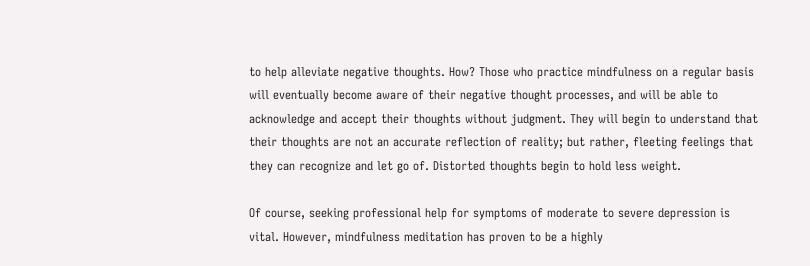to help alleviate negative thoughts. How? Those who practice mindfulness on a regular basis will eventually become aware of their negative thought processes, and will be able to acknowledge and accept their thoughts without judgment. They will begin to understand that their thoughts are not an accurate reflection of reality; but rather, fleeting feelings that they can recognize and let go of. Distorted thoughts begin to hold less weight.

Of course, seeking professional help for symptoms of moderate to severe depression is vital. However, mindfulness meditation has proven to be a highly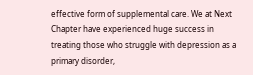effective form of supplemental care. We at Next Chapter have experienced huge success in treating those who struggle with depression as a primary disorder,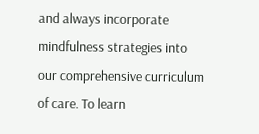and always incorporate mindfulness strategies into our comprehensive curriculum of care. To learn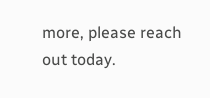more, please reach out today.